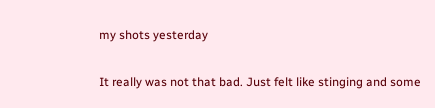my shots yesterday

It really was not that bad. Just felt like stinging and some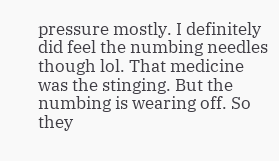pressure mostly. I definitely did feel the numbing needles though lol. That medicine was the stinging. But the numbing is wearing off. So they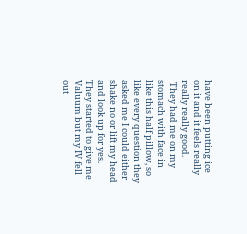have been putting ice on it and it feels really really really good.
 They had me on my stomach with face in like this half pillow, so like every question they asked me I could either shake no or lift my head and look up for yes. They started to give me Valuum but my IV fell out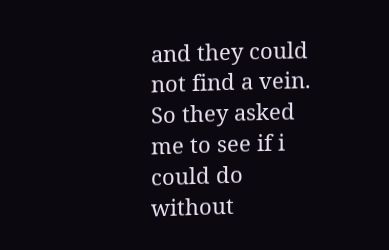and they could not find a vein. So they asked me to see if i could do without